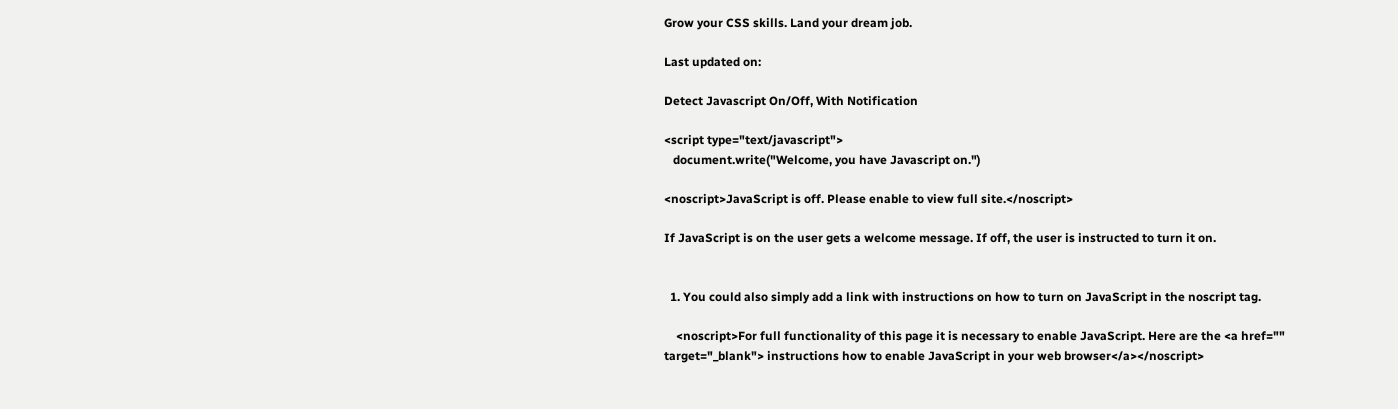Grow your CSS skills. Land your dream job.

Last updated on:

Detect Javascript On/Off, With Notification

<script type="text/javascript">
   document.write("Welcome, you have Javascript on.")

<noscript>JavaScript is off. Please enable to view full site.</noscript>

If JavaScript is on the user gets a welcome message. If off, the user is instructed to turn it on.


  1. You could also simply add a link with instructions on how to turn on JavaScript in the noscript tag.

    <noscript>For full functionality of this page it is necessary to enable JavaScript. Here are the <a href="" target="_blank"> instructions how to enable JavaScript in your web browser</a></noscript>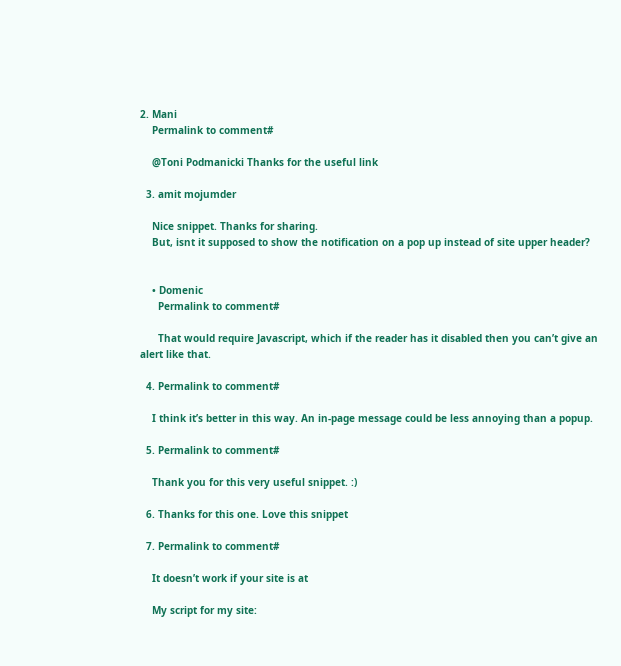2. Mani
    Permalink to comment#

    @Toni Podmanicki Thanks for the useful link

  3. amit mojumder

    Nice snippet. Thanks for sharing.
    But, isnt it supposed to show the notification on a pop up instead of site upper header?


    • Domenic
      Permalink to comment#

      That would require Javascript, which if the reader has it disabled then you can’t give an alert like that.

  4. Permalink to comment#

    I think it’s better in this way. An in-page message could be less annoying than a popup.

  5. Permalink to comment#

    Thank you for this very useful snippet. :)

  6. Thanks for this one. Love this snippet

  7. Permalink to comment#

    It doesn’t work if your site is at

    My script for my site: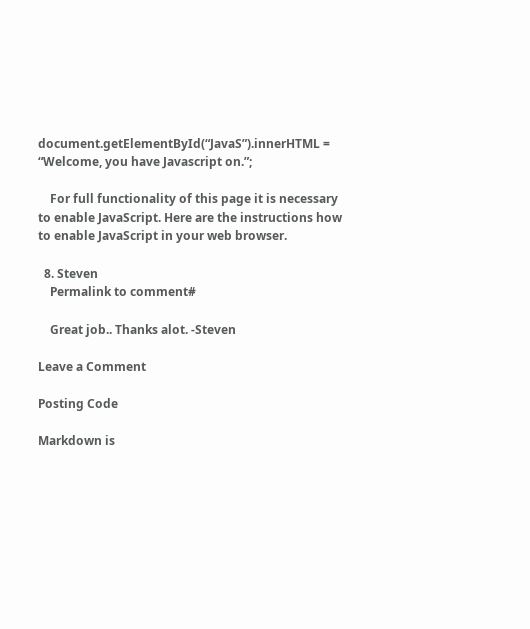document.getElementById(“JavaS”).innerHTML = “Welcome, you have Javascript on.”;

    For full functionality of this page it is necessary to enable JavaScript. Here are the instructions how to enable JavaScript in your web browser.

  8. Steven
    Permalink to comment#

    Great job.. Thanks alot. -Steven

Leave a Comment

Posting Code

Markdown is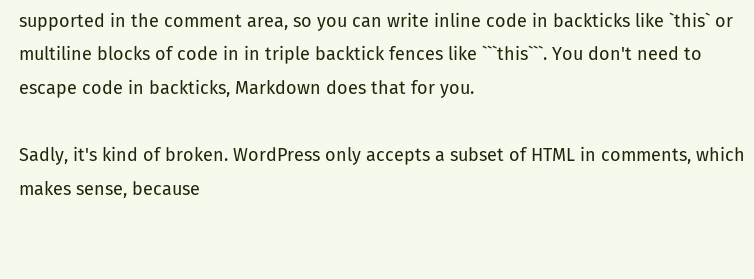supported in the comment area, so you can write inline code in backticks like `this` or multiline blocks of code in in triple backtick fences like ```this```. You don't need to escape code in backticks, Markdown does that for you.

Sadly, it's kind of broken. WordPress only accepts a subset of HTML in comments, which makes sense, because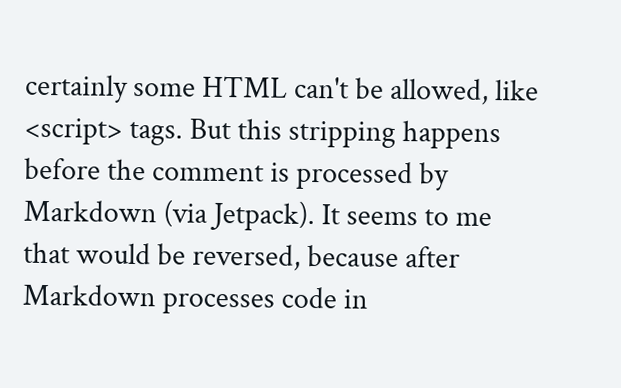certainly some HTML can't be allowed, like <script> tags. But this stripping happens before the comment is processed by Markdown (via Jetpack). It seems to me that would be reversed, because after Markdown processes code in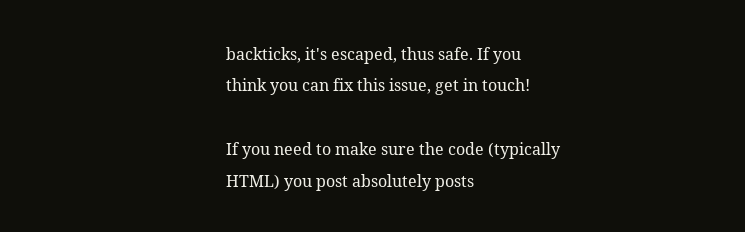backticks, it's escaped, thus safe. If you think you can fix this issue, get in touch!

If you need to make sure the code (typically HTML) you post absolutely posts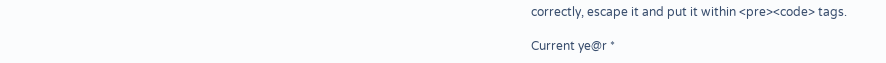correctly, escape it and put it within <pre><code> tags.

Current ye@r *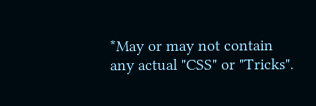*May or may not contain any actual "CSS" or "Tricks".